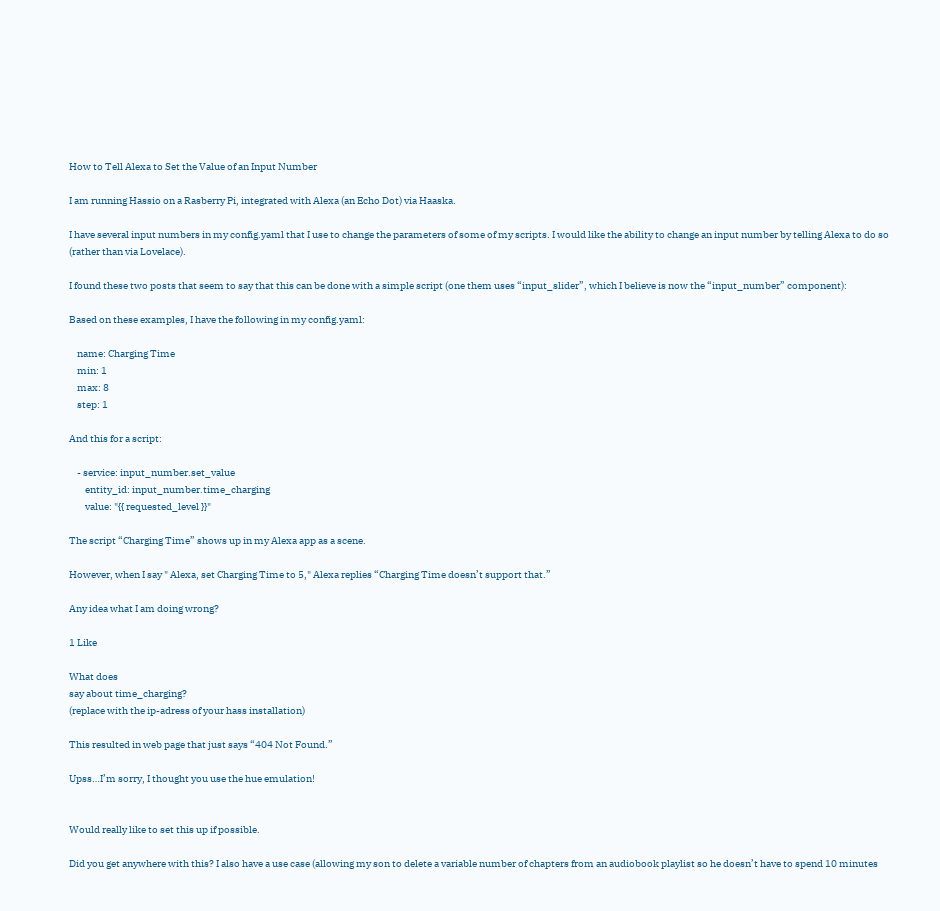How to Tell Alexa to Set the Value of an Input Number

I am running Hassio on a Rasberry Pi, integrated with Alexa (an Echo Dot) via Haaska.

I have several input numbers in my config.yaml that I use to change the parameters of some of my scripts. I would like the ability to change an input number by telling Alexa to do so (rather than via Lovelace).

I found these two posts that seem to say that this can be done with a simple script (one them uses “input_slider”, which I believe is now the “input_number” component):

Based on these examples, I have the following in my config.yaml:

    name: Charging Time
    min: 1
    max: 8
    step: 1

And this for a script:

    - service: input_number.set_value
        entity_id: input_number.time_charging
        value: "{{ requested_level }}"

The script “Charging Time” shows up in my Alexa app as a scene.

However, when I say " Alexa, set Charging Time to 5," Alexa replies “Charging Time doesn’t support that.”

Any idea what I am doing wrong?

1 Like

What does
say about time_charging?
(replace with the ip-adress of your hass installation)

This resulted in web page that just says “404 Not Found.”

Upss…I’m sorry, I thought you use the hue emulation!


Would really like to set this up if possible.

Did you get anywhere with this? I also have a use case (allowing my son to delete a variable number of chapters from an audiobook playlist so he doesn’t have to spend 10 minutes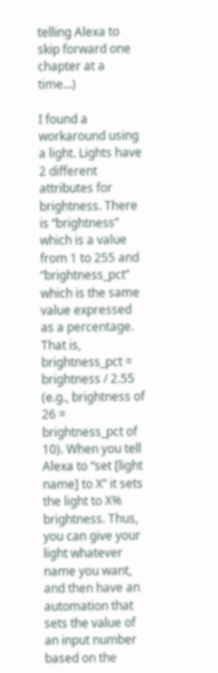telling Alexa to skip forward one chapter at a time…)

I found a workaround using a light. Lights have 2 different attributes for brightness. There is “brightness” which is a value from 1 to 255 and “brightness_pct” which is the same value expressed as a percentage. That is, brightness_pct = brightness / 2.55 (e.g., brightness of 26 = brightness_pct of 10). When you tell Alexa to “set [light name] to X” it sets the light to X% brightness. Thus, you can give your light whatever name you want, and then have an automation that sets the value of an input number based on the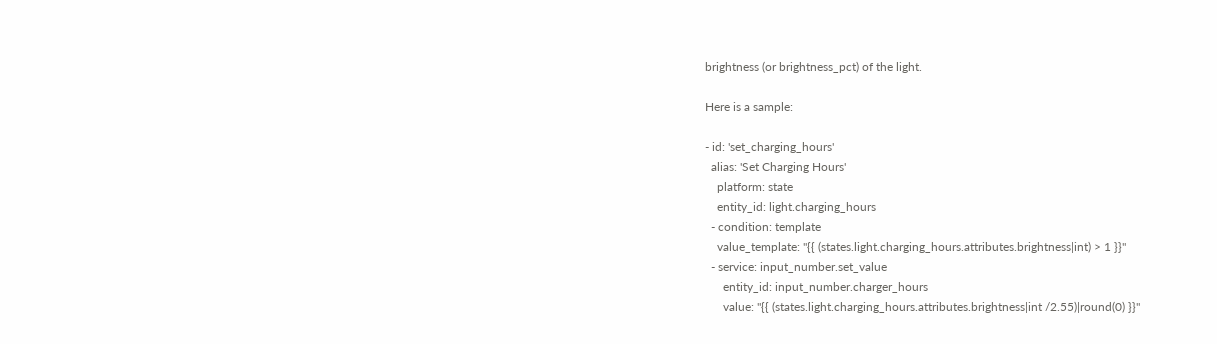brightness (or brightness_pct) of the light.

Here is a sample:

- id: 'set_charging_hours'
  alias: 'Set Charging Hours'
    platform: state
    entity_id: light.charging_hours
  - condition: template
    value_template: "{{ (states.light.charging_hours.attributes.brightness|int) > 1 }}"
  - service: input_number.set_value
      entity_id: input_number.charger_hours
      value: "{{ (states.light.charging_hours.attributes.brightness|int /2.55)|round(0) }}"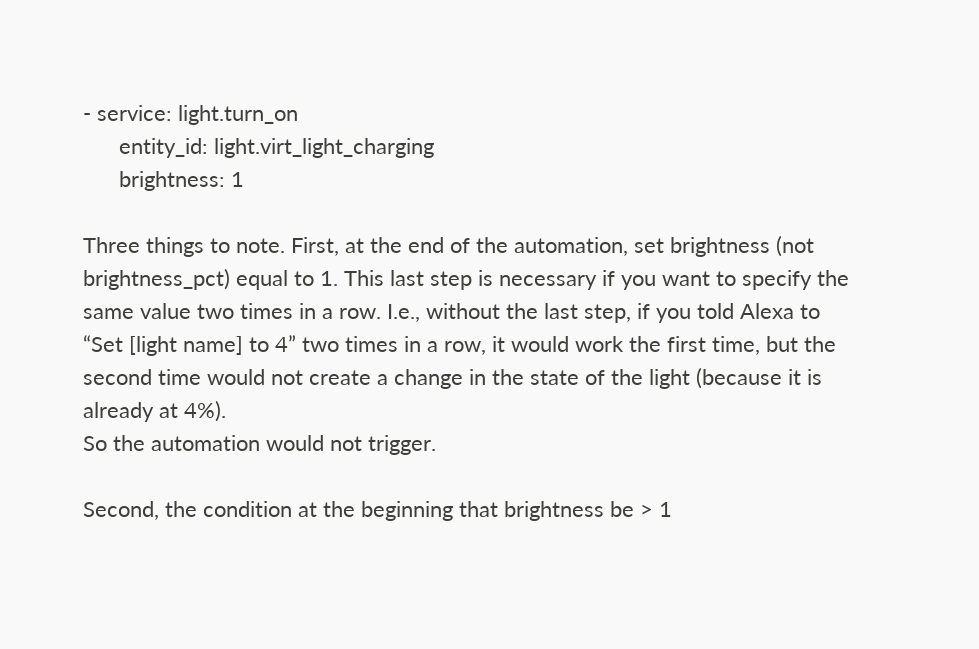- service: light.turn_on
      entity_id: light.virt_light_charging
      brightness: 1

Three things to note. First, at the end of the automation, set brightness (not brightness_pct) equal to 1. This last step is necessary if you want to specify the same value two times in a row. I.e., without the last step, if you told Alexa to “Set [light name] to 4” two times in a row, it would work the first time, but the second time would not create a change in the state of the light (because it is already at 4%).
So the automation would not trigger.

Second, the condition at the beginning that brightness be > 1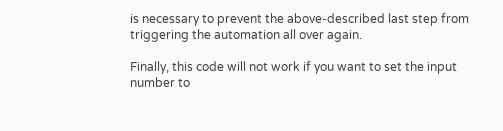is necessary to prevent the above-described last step from triggering the automation all over again.

Finally, this code will not work if you want to set the input number to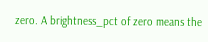zero. A brightness_pct of zero means the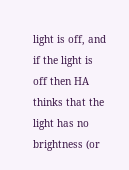light is off, and if the light is off then HA thinks that the light has no brightness (or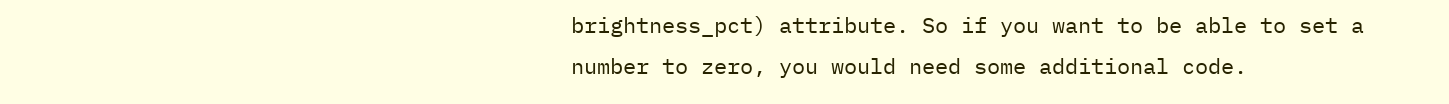brightness_pct) attribute. So if you want to be able to set a number to zero, you would need some additional code.